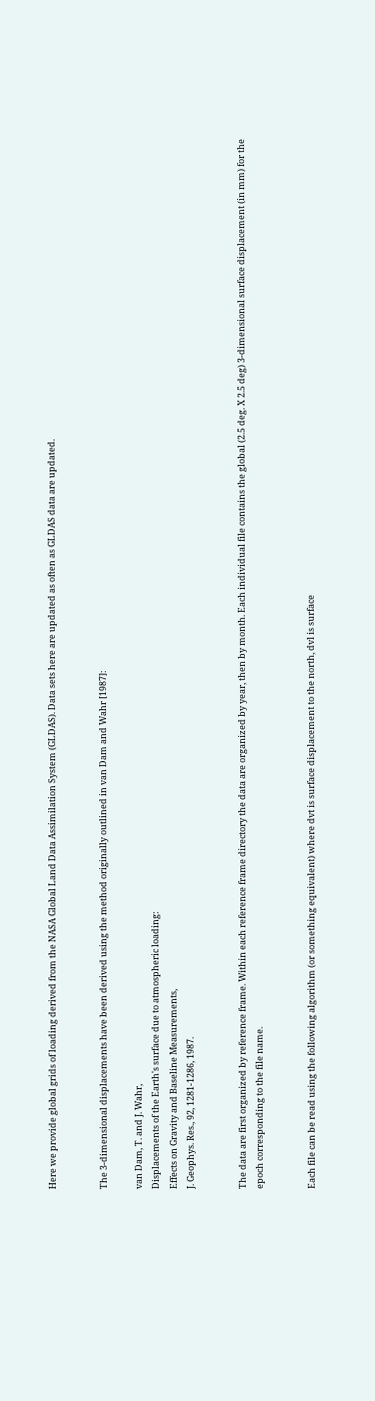Here we provide global grids of loading derived from the NASA Global Land Data Assimilation System (GLDAS). Data sets here are updated as often as GLDAS data are updated.


The 3-dimensional displacements have been derived using the method originally outlined in van Dam and Wahr [1987]:

van Dam, T. and J. Wahr,
Displacements of the Earth's surface due to atmospheric loading:
Effects on Gravity and Baseline Measurements,
J. Geophys. Res., 92, 1281-1286, 1987.


The data are first organized by reference frame. Within each reference frame directory the data are organized by year, then by month. Each individual file contains the global (2.5 deg. X 2.5 deg) 3-dimensional surface displacement (in mm) for the epoch corresponding to the file name.


Each file can be read using the following algorithm (or something equivalent) where dvt is surface displacement to the north, dvl is surface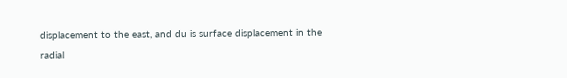displacement to the east, and du is surface displacement in the radial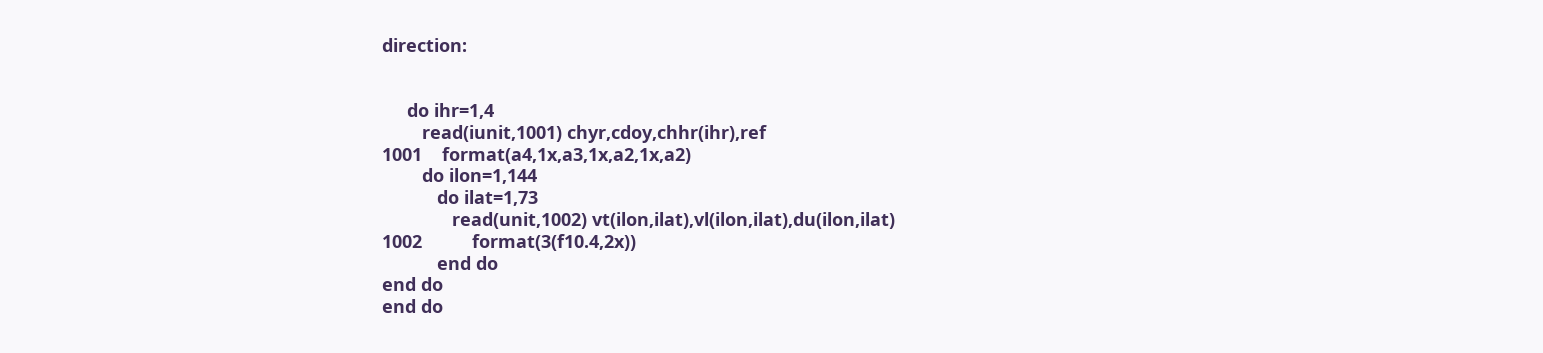direction:


     do ihr=1,4
        read(iunit,1001) chyr,cdoy,chhr(ihr),ref
1001    format(a4,1x,a3,1x,a2,1x,a2)
        do ilon=1,144
           do ilat=1,73
              read(unit,1002) vt(ilon,ilat),vl(ilon,ilat),du(ilon,ilat)
1002          format(3(f10.4,2x))
           end do
end do
end do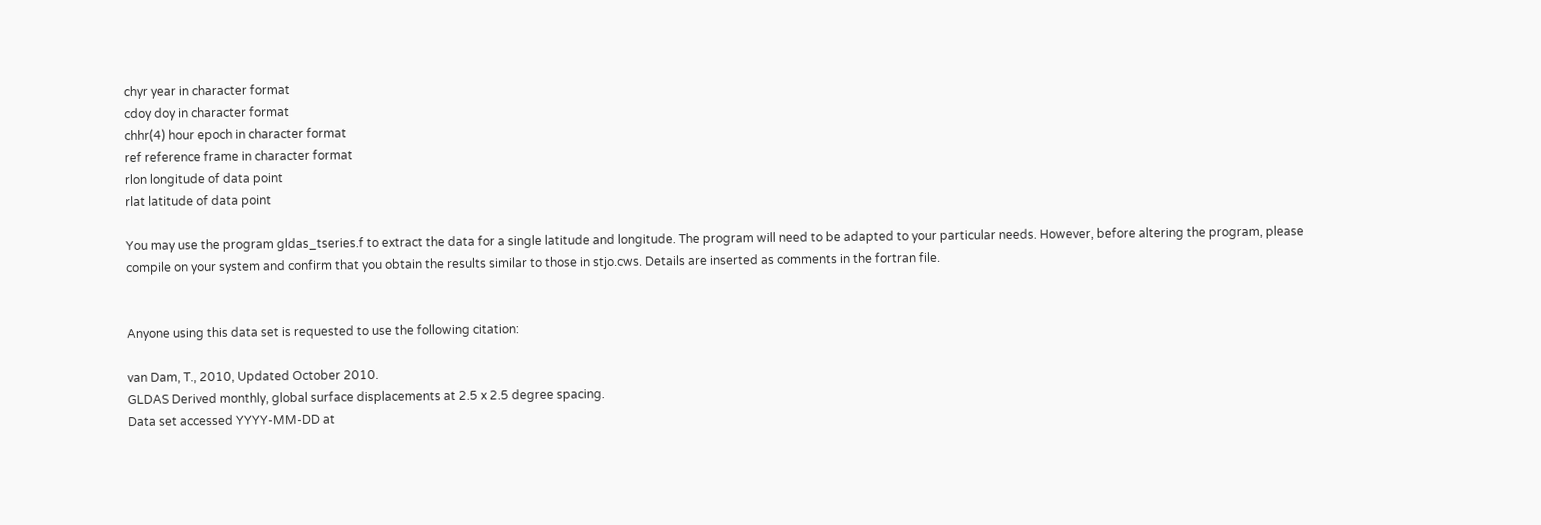chyr year in character format
cdoy doy in character format
chhr(4) hour epoch in character format
ref reference frame in character format
rlon longitude of data point
rlat latitude of data point

You may use the program gldas_tseries.f to extract the data for a single latitude and longitude. The program will need to be adapted to your particular needs. However, before altering the program, please compile on your system and confirm that you obtain the results similar to those in stjo.cws. Details are inserted as comments in the fortran file.


Anyone using this data set is requested to use the following citation:

van Dam, T., 2010, Updated October 2010.
GLDAS Derived monthly, global surface displacements at 2.5 x 2.5 degree spacing.
Data set accessed YYYY-MM-DD at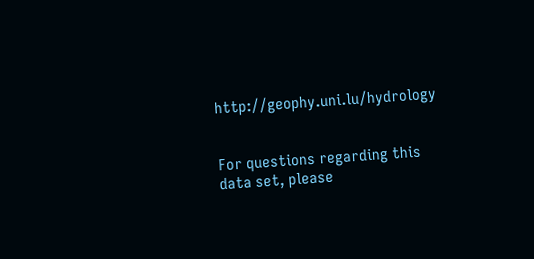http://geophy.uni.lu/hydrology


For questions regarding this data set, please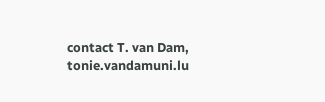contact T. van Dam, tonie.vandamuni.lu